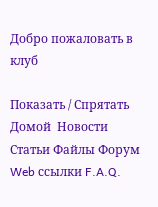Добро пожаловать в клуб

Показать / Спрятать  Домой  Новости Статьи Файлы Форум Web ссылки F.A.Q.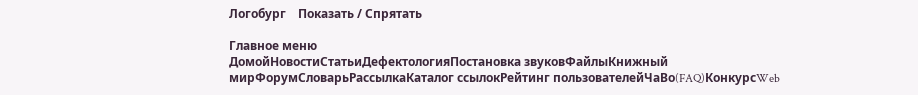Логобург    Показать / Спрятать

Главное меню
ДомойНовостиСтатьиДефектологияПостановка звуковФайлыКнижный мирФорумСловарьРассылкаКаталог ссылокРейтинг пользователейЧаВо(FAQ)КонкурсWeb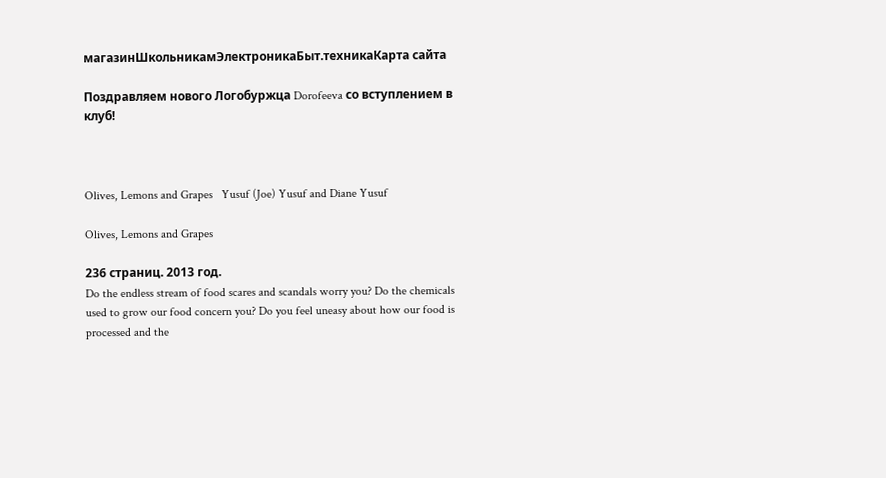магазинШкольникамЭлектроникаБыт.техникаКарта сайта

Поздравляем нового Логобуржца Dorofeeva со вступлением в клуб!



Olives, Lemons and Grapes   Yusuf (Joe) Yusuf and Diane Yusuf

Olives, Lemons and Grapes

236 страниц. 2013 год.
Do the endless stream of food scares and scandals worry you? Do the chemicals used to grow our food concern you? Do you feel uneasy about how our food is processed and the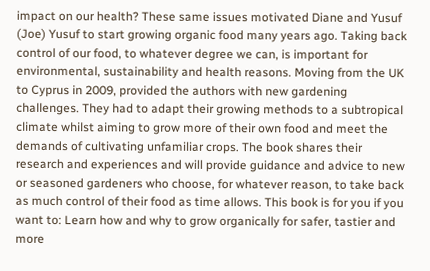impact on our health? These same issues motivated Diane and Yusuf (Joe) Yusuf to start growing organic food many years ago. Taking back control of our food, to whatever degree we can, is important for environmental, sustainability and health reasons. Moving from the UK to Cyprus in 2009, provided the authors with new gardening challenges. They had to adapt their growing methods to a subtropical climate whilst aiming to grow more of their own food and meet the demands of cultivating unfamiliar crops. The book shares their research and experiences and will provide guidance and advice to new or seasoned gardeners who choose, for whatever reason, to take back as much control of their food as time allows. This book is for you if you want to: Learn how and why to grow organically for safer, tastier and more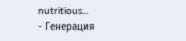nutritious...
- Генерация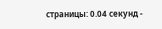страницы: 0.04 секунд -